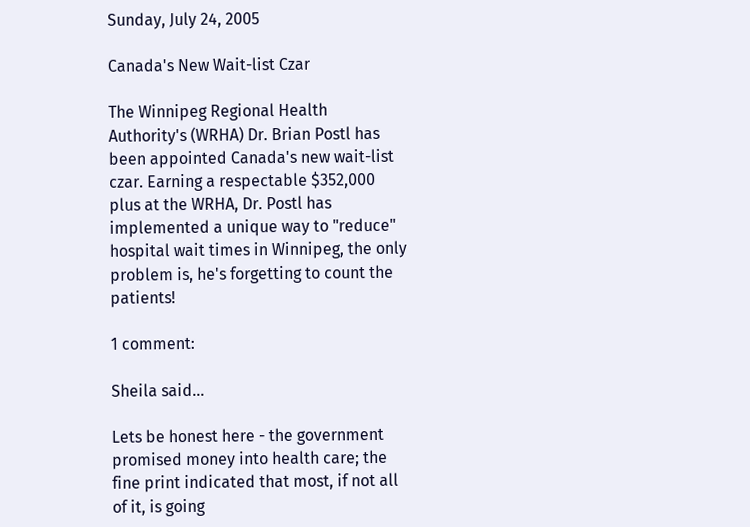Sunday, July 24, 2005

Canada's New Wait-list Czar

The Winnipeg Regional Health Authority's (WRHA) Dr. Brian Postl has been appointed Canada's new wait-list czar. Earning a respectable $352,000 plus at the WRHA, Dr. Postl has implemented a unique way to "reduce" hospital wait times in Winnipeg, the only problem is, he's forgetting to count the patients!

1 comment:

Sheila said...

Lets be honest here - the government promised money into health care; the fine print indicated that most, if not all of it, is going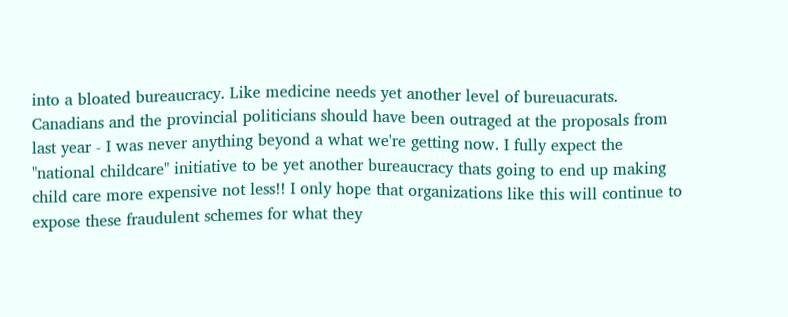into a bloated bureaucracy. Like medicine needs yet another level of bureuacurats. Canadians and the provincial politicians should have been outraged at the proposals from last year - I was never anything beyond a what we're getting now. I fully expect the "national childcare" initiative to be yet another bureaucracy thats going to end up making child care more expensive not less!! I only hope that organizations like this will continue to expose these fraudulent schemes for what they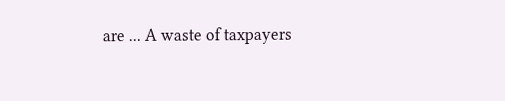are ... A waste of taxpayers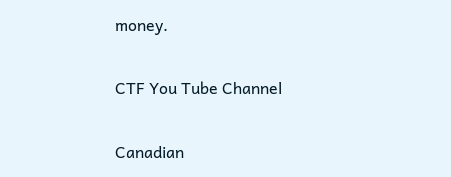money.

CTF You Tube Channel

Canadian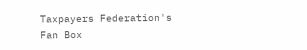Taxpayers Federation's Fan Box